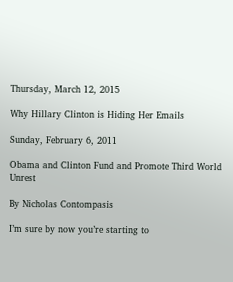Thursday, March 12, 2015

Why Hillary Clinton is Hiding Her Emails

Sunday, February 6, 2011

Obama and Clinton Fund and Promote Third World Unrest

By Nicholas Contompasis

I’m sure by now you’re starting to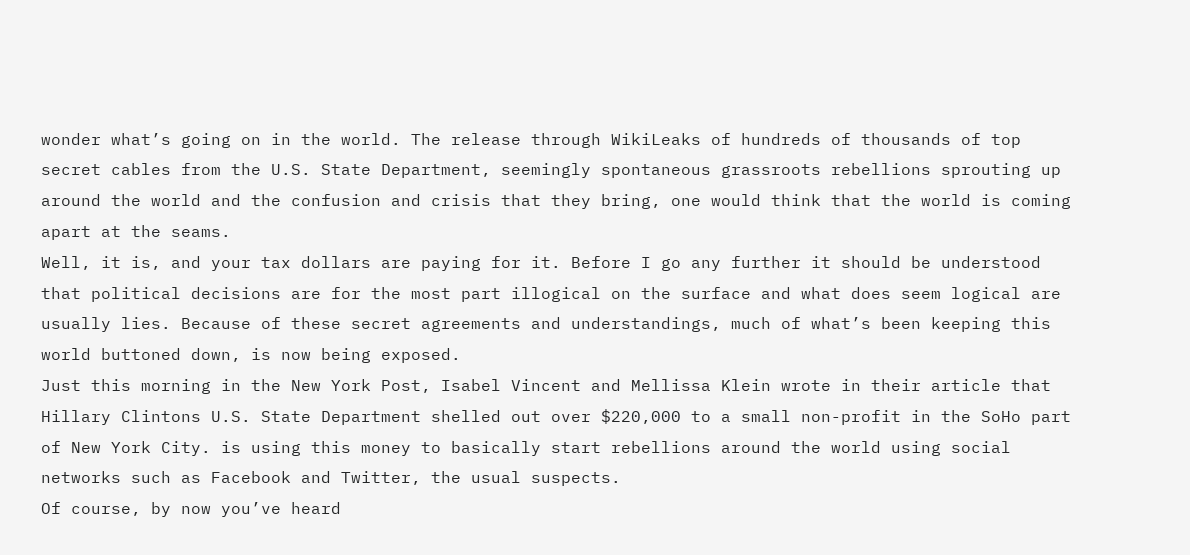wonder what’s going on in the world. The release through WikiLeaks of hundreds of thousands of top secret cables from the U.S. State Department, seemingly spontaneous grassroots rebellions sprouting up around the world and the confusion and crisis that they bring, one would think that the world is coming apart at the seams.
Well, it is, and your tax dollars are paying for it. Before I go any further it should be understood that political decisions are for the most part illogical on the surface and what does seem logical are usually lies. Because of these secret agreements and understandings, much of what’s been keeping this world buttoned down, is now being exposed.
Just this morning in the New York Post, Isabel Vincent and Mellissa Klein wrote in their article that Hillary Clintons U.S. State Department shelled out over $220,000 to a small non-profit in the SoHo part of New York City. is using this money to basically start rebellions around the world using social networks such as Facebook and Twitter, the usual suspects.
Of course, by now you’ve heard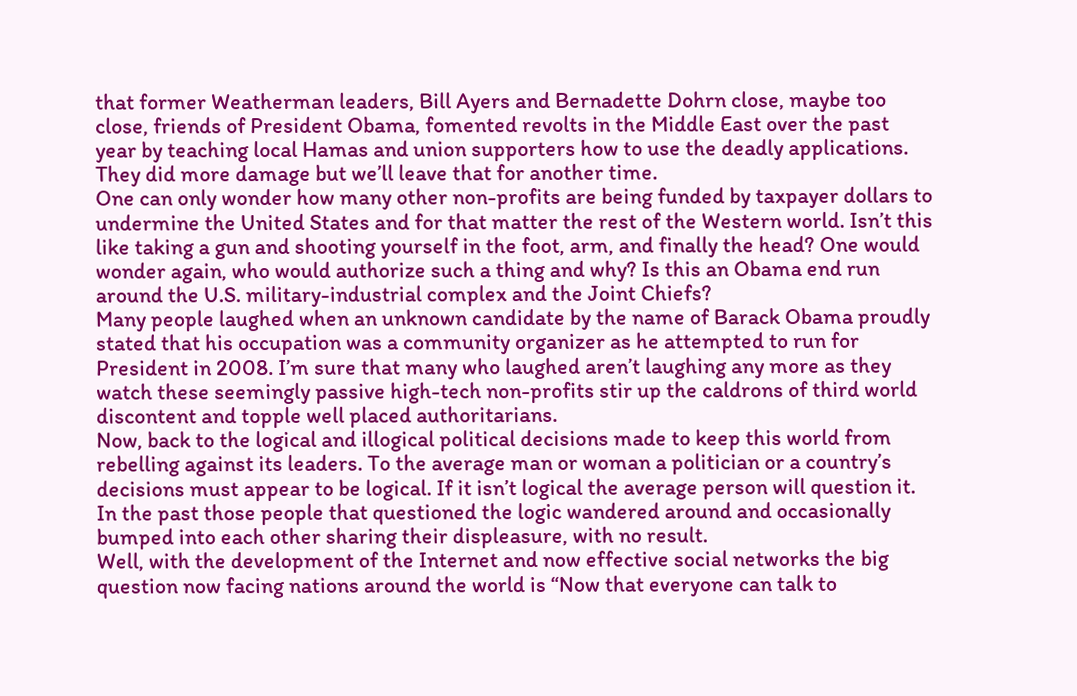that former Weatherman leaders, Bill Ayers and Bernadette Dohrn close, maybe too close, friends of President Obama, fomented revolts in the Middle East over the past year by teaching local Hamas and union supporters how to use the deadly applications. They did more damage but we’ll leave that for another time.
One can only wonder how many other non-profits are being funded by taxpayer dollars to undermine the United States and for that matter the rest of the Western world. Isn’t this like taking a gun and shooting yourself in the foot, arm, and finally the head? One would wonder again, who would authorize such a thing and why? Is this an Obama end run around the U.S. military-industrial complex and the Joint Chiefs?
Many people laughed when an unknown candidate by the name of Barack Obama proudly stated that his occupation was a community organizer as he attempted to run for President in 2008. I’m sure that many who laughed aren’t laughing any more as they watch these seemingly passive high-tech non-profits stir up the caldrons of third world discontent and topple well placed authoritarians.
Now, back to the logical and illogical political decisions made to keep this world from rebelling against its leaders. To the average man or woman a politician or a country’s decisions must appear to be logical. If it isn’t logical the average person will question it. In the past those people that questioned the logic wandered around and occasionally bumped into each other sharing their displeasure, with no result.
Well, with the development of the Internet and now effective social networks the big question now facing nations around the world is “Now that everyone can talk to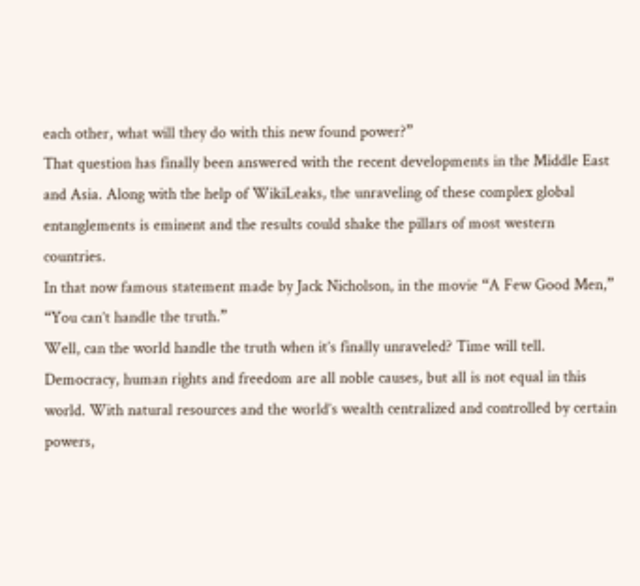each other, what will they do with this new found power?”
That question has finally been answered with the recent developments in the Middle East and Asia. Along with the help of WikiLeaks, the unraveling of these complex global entanglements is eminent and the results could shake the pillars of most western countries.
In that now famous statement made by Jack Nicholson, in the movie “A Few Good Men,” “You can’t handle the truth.”
Well, can the world handle the truth when it’s finally unraveled? Time will tell.
Democracy, human rights and freedom are all noble causes, but all is not equal in this world. With natural resources and the world’s wealth centralized and controlled by certain powers,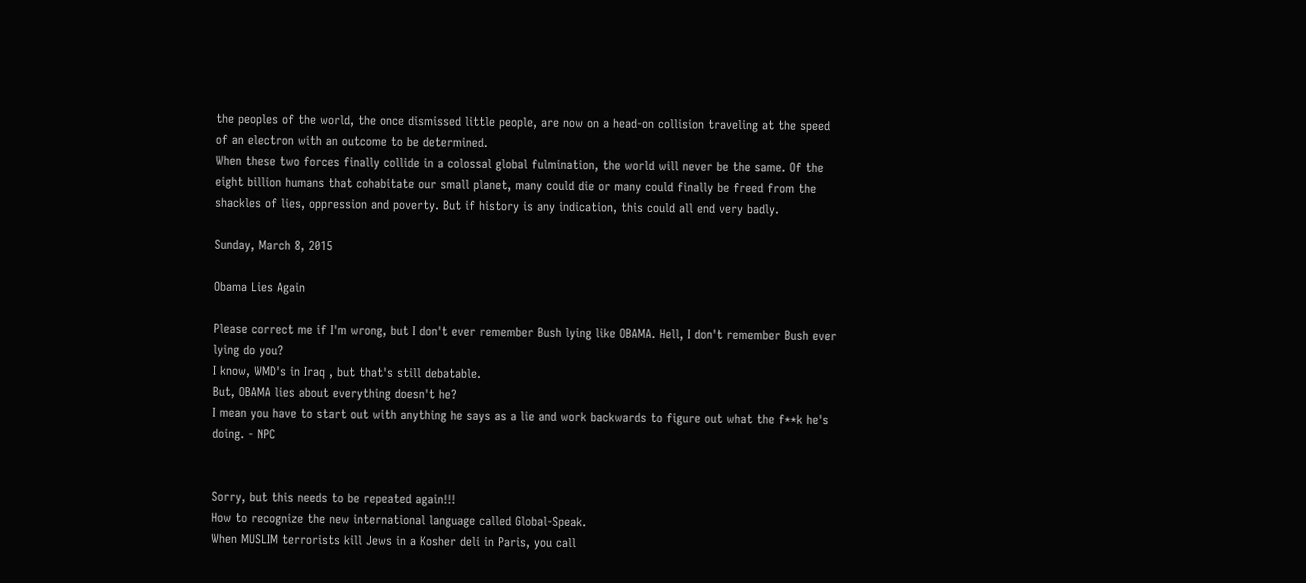the peoples of the world, the once dismissed little people, are now on a head-on collision traveling at the speed of an electron with an outcome to be determined.
When these two forces finally collide in a colossal global fulmination, the world will never be the same. Of the eight billion humans that cohabitate our small planet, many could die or many could finally be freed from the shackles of lies, oppression and poverty. But if history is any indication, this could all end very badly.

Sunday, March 8, 2015

Obama Lies Again

Please correct me if I'm wrong, but I don't ever remember Bush lying like OBAMA. Hell, I don't remember Bush ever lying do you?
I know, WMD's in Iraq , but that's still debatable.
But, OBAMA lies about everything doesn't he?
I mean you have to start out with anything he says as a lie and work backwards to figure out what the f**k he's doing. - NPC


Sorry, but this needs to be repeated again!!!
How to recognize the new international language called Global-Speak.
When MUSLIM terrorists kill Jews in a Kosher deli in Paris, you call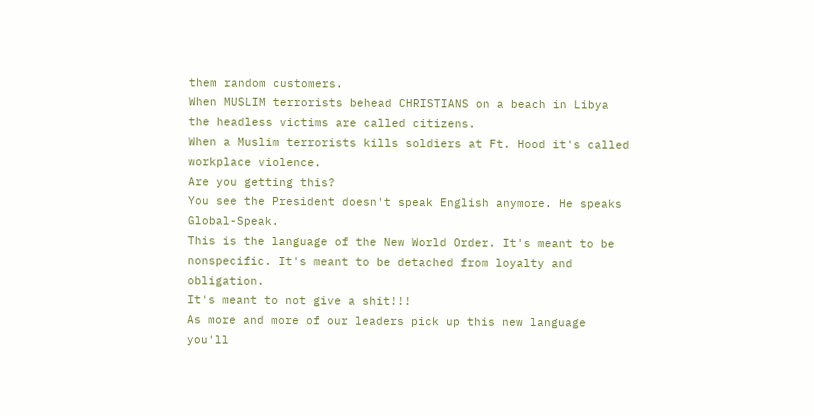them random customers.
When MUSLIM terrorists behead CHRISTIANS on a beach in Libya the headless victims are called citizens.
When a Muslim terrorists kills soldiers at Ft. Hood it's called workplace violence.
Are you getting this?
You see the President doesn't speak English anymore. He speaks Global-Speak.
This is the language of the New World Order. It's meant to be nonspecific. It's meant to be detached from loyalty and obligation.
It's meant to not give a shit!!!
As more and more of our leaders pick up this new language you'll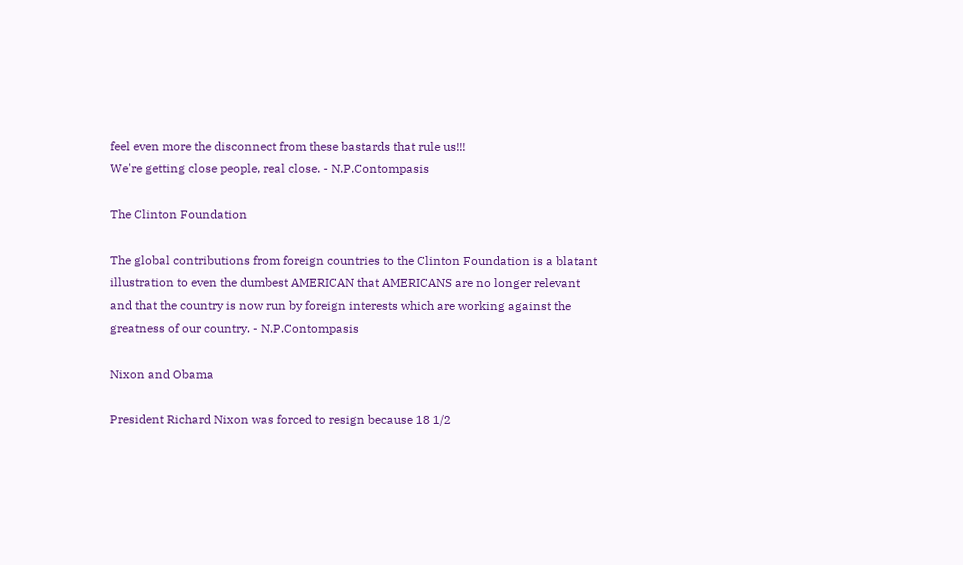feel even more the disconnect from these bastards that rule us!!!
We're getting close people, real close. - N.P.Contompasis

The Clinton Foundation

The global contributions from foreign countries to the Clinton Foundation is a blatant illustration to even the dumbest AMERICAN that AMERICANS are no longer relevant and that the country is now run by foreign interests which are working against the greatness of our country. - N.P.Contompasis

Nixon and Obama

President Richard Nixon was forced to resign because 18 1/2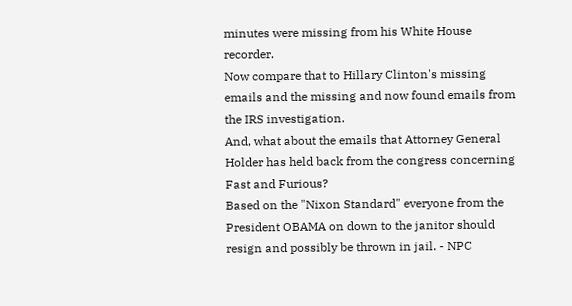minutes were missing from his White House recorder.
Now compare that to Hillary Clinton's missing emails and the missing and now found emails from the IRS investigation.
And, what about the emails that Attorney General Holder has held back from the congress concerning Fast and Furious?
Based on the "Nixon Standard" everyone from the President OBAMA on down to the janitor should resign and possibly be thrown in jail. - NPC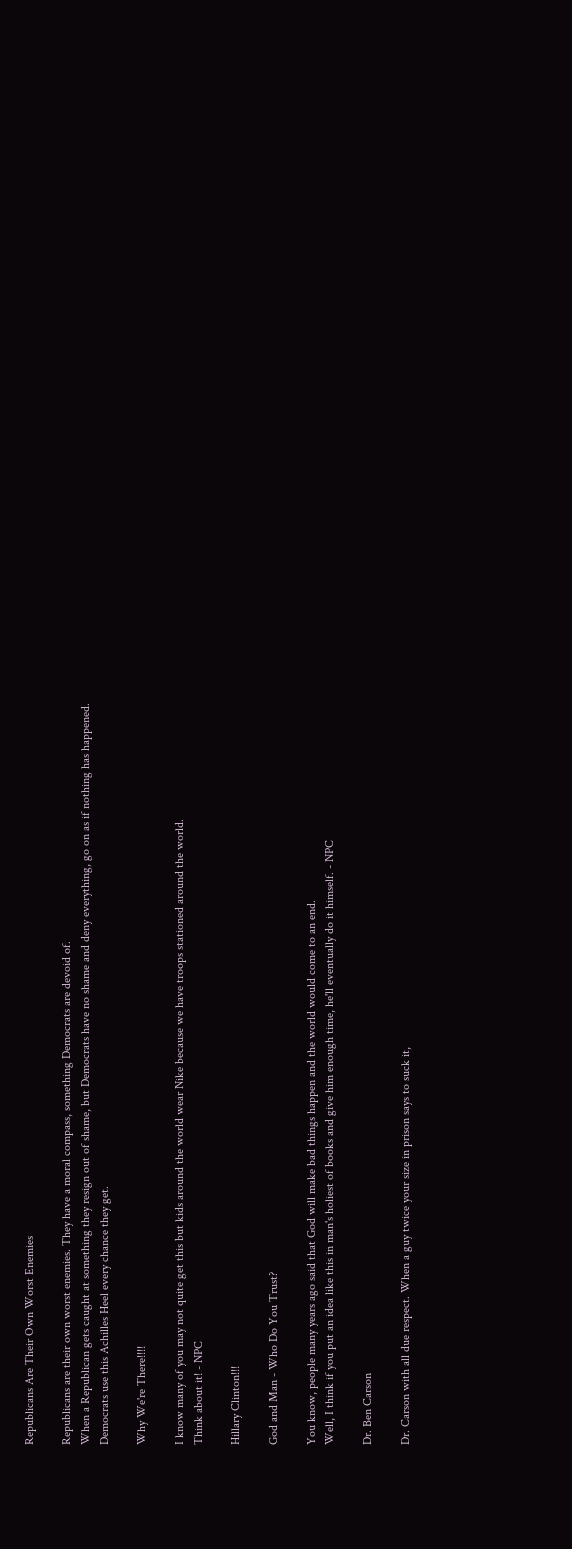Republicans Are Their Own Worst Enemies

Republicans are their own worst enemies. They have a moral compass, something Democrats are devoid of.
When a Republican gets caught at something they resign out of shame, but Democrats have no shame and deny everything, go on as if nothing has happened.
Democrats use this Achilles Heel every chance they get.

Why We're There!!!!

I know many of you may not quite get this but kids around the world wear Nike because we have troops stationed around the world.
Think about it! - NPC

Hillary Clinton!!!

God and Man - Who Do You Trust?

You know, people many years ago said that God will make bad things happen and the world would come to an end.
Well, I think if you put an idea like this in man's holiest of books and give him enough time, he'll eventually do it himself. - NPC

Dr. Ben Carson

Dr. Carson with all due respect. When a guy twice your size in prison says to suck it,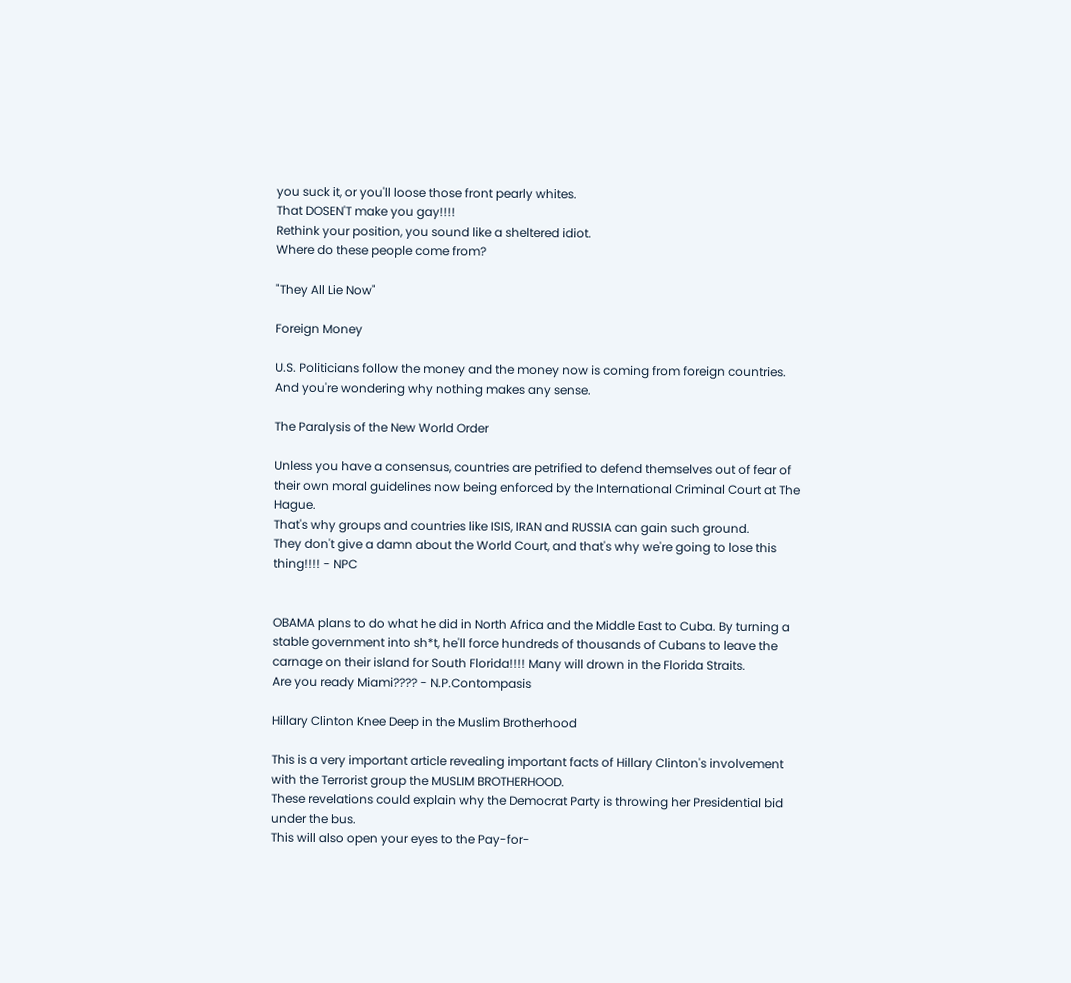you suck it, or you'll loose those front pearly whites.
That DOSEN'T make you gay!!!!
Rethink your position, you sound like a sheltered idiot.
Where do these people come from?

"They All Lie Now"

Foreign Money

U.S. Politicians follow the money and the money now is coming from foreign countries.
And you're wondering why nothing makes any sense.

The Paralysis of the New World Order

Unless you have a consensus, countries are petrified to defend themselves out of fear of their own moral guidelines now being enforced by the International Criminal Court at The Hague.
That's why groups and countries like ISIS, IRAN and RUSSIA can gain such ground.
They don't give a damn about the World Court, and that's why we're going to lose this thing!!!! - NPC


OBAMA plans to do what he did in North Africa and the Middle East to Cuba. By turning a stable government into sh*t, he'll force hundreds of thousands of Cubans to leave the carnage on their island for South Florida!!!! Many will drown in the Florida Straits.
Are you ready Miami???? - N.P.Contompasis

Hillary Clinton Knee Deep in the Muslim Brotherhood

This is a very important article revealing important facts of Hillary Clinton's involvement with the Terrorist group the MUSLIM BROTHERHOOD.
These revelations could explain why the Democrat Party is throwing her Presidential bid under the bus.
This will also open your eyes to the Pay-for-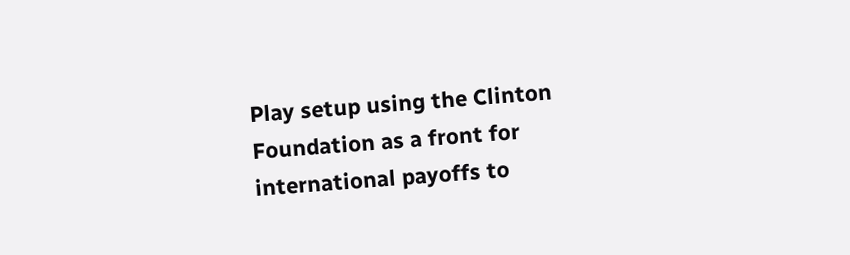Play setup using the Clinton Foundation as a front for international payoffs to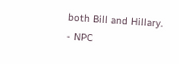both Bill and Hillary.  - NPC